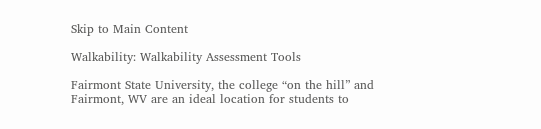Skip to Main Content

Walkability: Walkability Assessment Tools

Fairmont State University, the college “on the hill” and Fairmont, WV are an ideal location for students to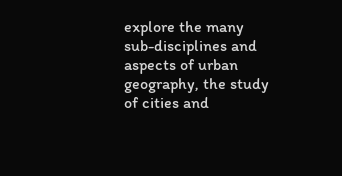explore the many sub-disciplines and aspects of urban geography, the study of cities and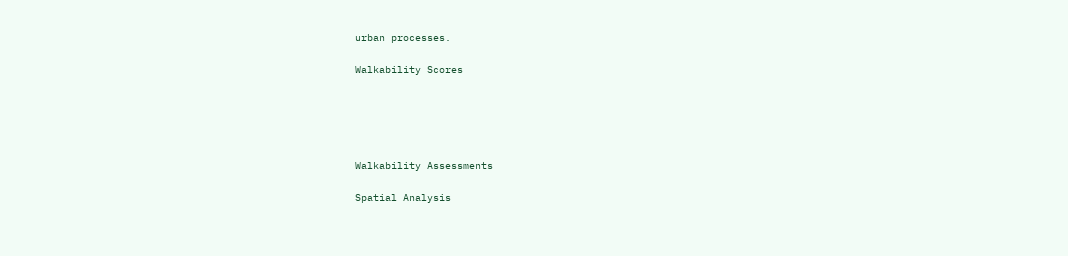urban processes.

Walkability Scores





Walkability Assessments

Spatial Analysis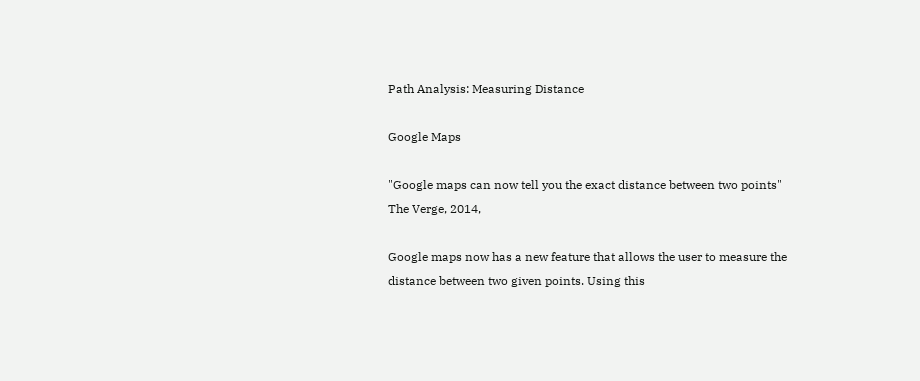Path Analysis: Measuring Distance

Google Maps

"Google maps can now tell you the exact distance between two points" The Verge, 2014,

Google maps now has a new feature that allows the user to measure the distance between two given points. Using this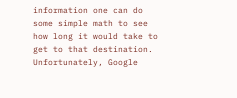information one can do some simple math to see how long it would take to get to that destination.  Unfortunately, Google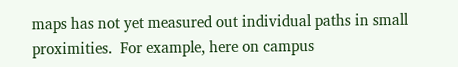maps has not yet measured out individual paths in small proximities.  For example, here on campus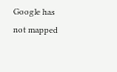Google has not mapped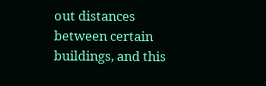out distances between certain buildings, and this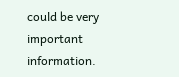could be very important information.